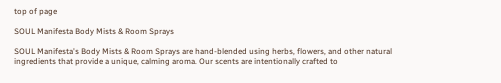top of page

SOUL Manifesta Body Mists & Room Sprays

SOUL Manifesta's Body Mists & Room Sprays are hand-blended using herbs, flowers, and other natural ingredients that provide a unique, calming aroma. Our scents are intentionally crafted to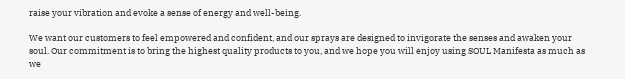raise your vibration and evoke a sense of energy and well-being.

We want our customers to feel empowered and confident, and our sprays are designed to invigorate the senses and awaken your soul. Our commitment is to bring the highest quality products to you, and we hope you will enjoy using SOUL Manifesta as much as we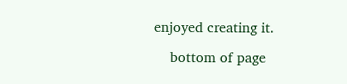enjoyed creating it.

    bottom of page